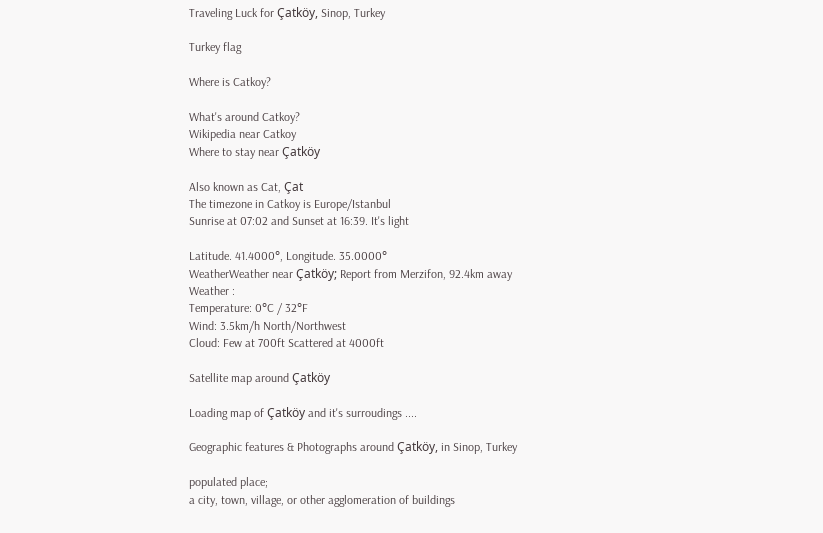Traveling Luck for Çatköy, Sinop, Turkey

Turkey flag

Where is Catkoy?

What's around Catkoy?
Wikipedia near Catkoy
Where to stay near Çatköy

Also known as Cat, Çat
The timezone in Catkoy is Europe/Istanbul
Sunrise at 07:02 and Sunset at 16:39. It's light

Latitude. 41.4000°, Longitude. 35.0000°
WeatherWeather near Çatköy; Report from Merzifon, 92.4km away
Weather :
Temperature: 0°C / 32°F
Wind: 3.5km/h North/Northwest
Cloud: Few at 700ft Scattered at 4000ft

Satellite map around Çatköy

Loading map of Çatköy and it's surroudings ....

Geographic features & Photographs around Çatköy, in Sinop, Turkey

populated place;
a city, town, village, or other agglomeration of buildings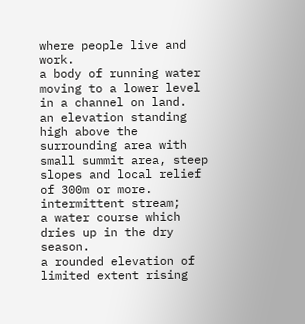where people live and work.
a body of running water moving to a lower level in a channel on land.
an elevation standing high above the surrounding area with small summit area, steep slopes and local relief of 300m or more.
intermittent stream;
a water course which dries up in the dry season.
a rounded elevation of limited extent rising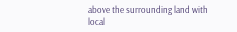above the surrounding land with local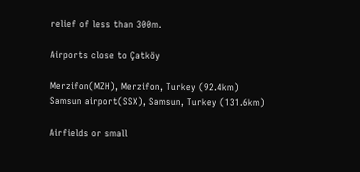relief of less than 300m.

Airports close to Çatköy

Merzifon(MZH), Merzifon, Turkey (92.4km)
Samsun airport(SSX), Samsun, Turkey (131.6km)

Airfields or small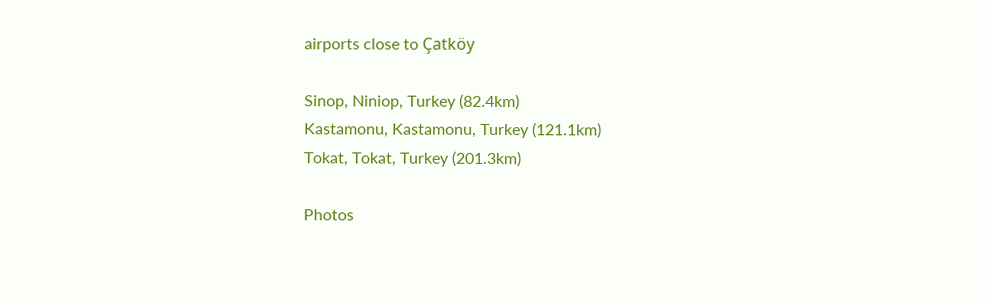airports close to Çatköy

Sinop, Niniop, Turkey (82.4km)
Kastamonu, Kastamonu, Turkey (121.1km)
Tokat, Tokat, Turkey (201.3km)

Photos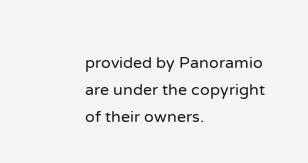provided by Panoramio are under the copyright of their owners.